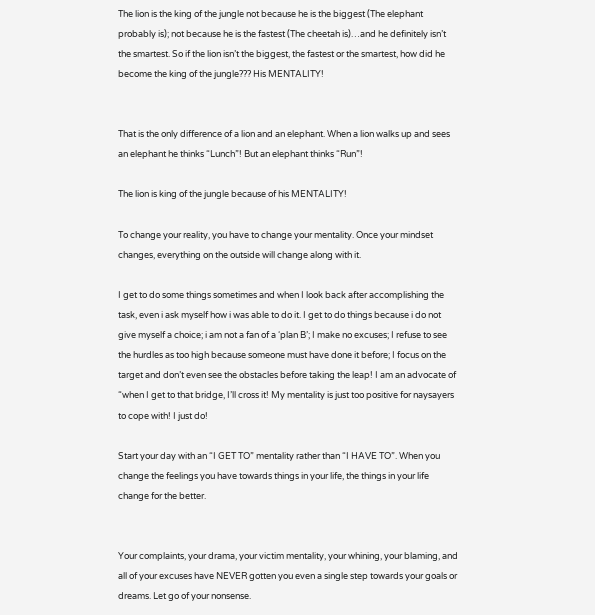The lion is the king of the jungle not because he is the biggest (The elephant probably is); not because he is the fastest (The cheetah is)…and he definitely isn’t the smartest. So if the lion isn’t the biggest, the fastest or the smartest, how did he become the king of the jungle??? His MENTALITY!


That is the only difference of a lion and an elephant. When a lion walks up and sees an elephant he thinks “Lunch”! But an elephant thinks “Run”!

The lion is king of the jungle because of his MENTALITY!

To change your reality, you have to change your mentality. Once your mindset changes, everything on the outside will change along with it.

I get to do some things sometimes and when I look back after accomplishing the task, even i ask myself how i was able to do it. I get to do things because i do not give myself a choice; i am not a fan of a ‘plan B’; I make no excuses; I refuse to see the hurdles as too high because someone must have done it before; I focus on the target and don’t even see the obstacles before taking the leap! I am an advocate of “when I get to that bridge, I’ll cross it! My mentality is just too positive for naysayers to cope with! I just do!

Start your day with an “I GET TO” mentality rather than “I HAVE TO”. When you change the feelings you have towards things in your life, the things in your life change for the better.


Your complaints, your drama, your victim mentality, your whining, your blaming, and all of your excuses have NEVER gotten you even a single step towards your goals or dreams. Let go of your nonsense.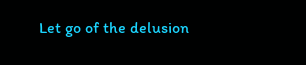Let go of the delusion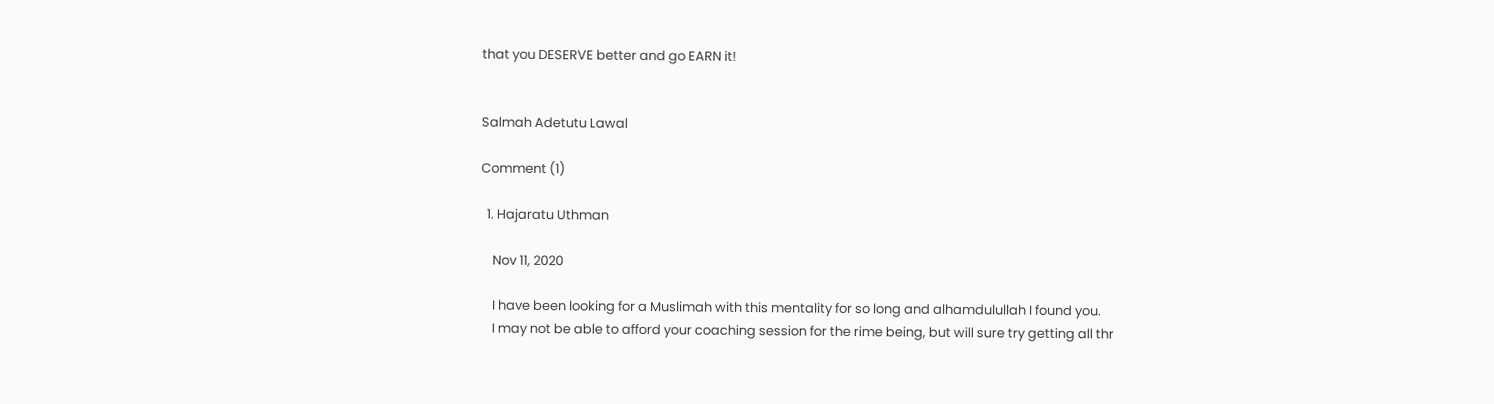that you DESERVE better and go EARN it!


Salmah Adetutu Lawal

Comment (1)

  1. Hajaratu Uthman

    Nov 11, 2020

    I have been looking for a Muslimah with this mentality for so long and alhamdulullah I found you.
    I may not be able to afford your coaching session for the rime being, but will sure try getting all thr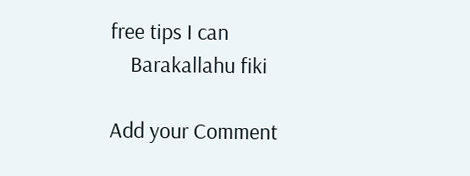free tips I can
    Barakallahu fiki

Add your Comment